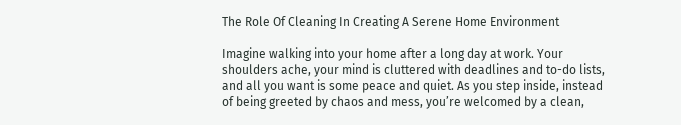The Role Of Cleaning In Creating A Serene Home Environment

Imagine walking into your home after a long day at work. Your shoulders ache, your mind is cluttered with deadlines and to-do lists, and all you want is some peace and quiet. As you step inside, instead of being greeted by chaos and mess, you’re welcomed by a clean,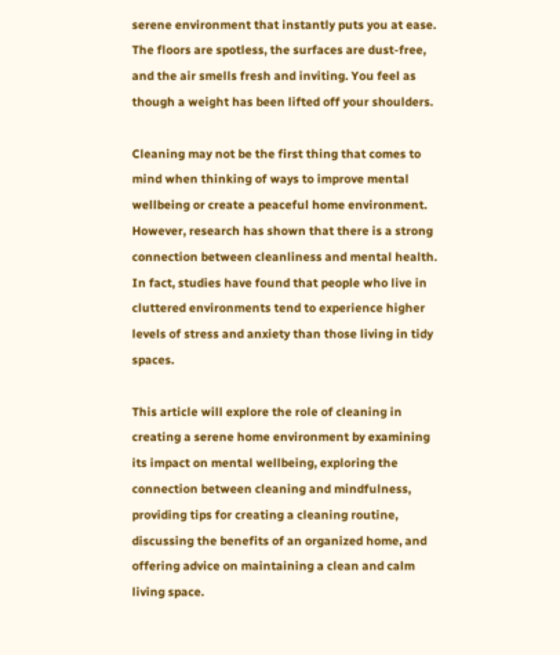serene environment that instantly puts you at ease. The floors are spotless, the surfaces are dust-free, and the air smells fresh and inviting. You feel as though a weight has been lifted off your shoulders.

Cleaning may not be the first thing that comes to mind when thinking of ways to improve mental wellbeing or create a peaceful home environment. However, research has shown that there is a strong connection between cleanliness and mental health. In fact, studies have found that people who live in cluttered environments tend to experience higher levels of stress and anxiety than those living in tidy spaces.

This article will explore the role of cleaning in creating a serene home environment by examining its impact on mental wellbeing, exploring the connection between cleaning and mindfulness, providing tips for creating a cleaning routine, discussing the benefits of an organized home, and offering advice on maintaining a clean and calm living space.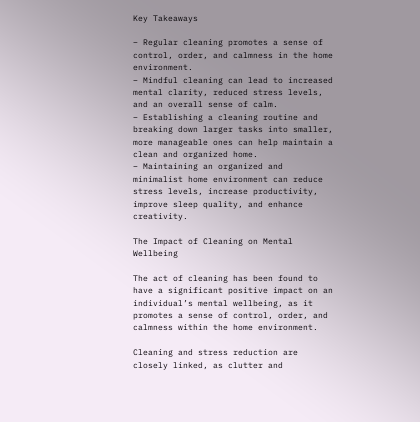Key Takeaways

– Regular cleaning promotes a sense of control, order, and calmness in the home environment.
– Mindful cleaning can lead to increased mental clarity, reduced stress levels, and an overall sense of calm.
– Establishing a cleaning routine and breaking down larger tasks into smaller, more manageable ones can help maintain a clean and organized home.
– Maintaining an organized and minimalist home environment can reduce stress levels, increase productivity, improve sleep quality, and enhance creativity.

The Impact of Cleaning on Mental Wellbeing

The act of cleaning has been found to have a significant positive impact on an individual’s mental wellbeing, as it promotes a sense of control, order, and calmness within the home environment.

Cleaning and stress reduction are closely linked, as clutter and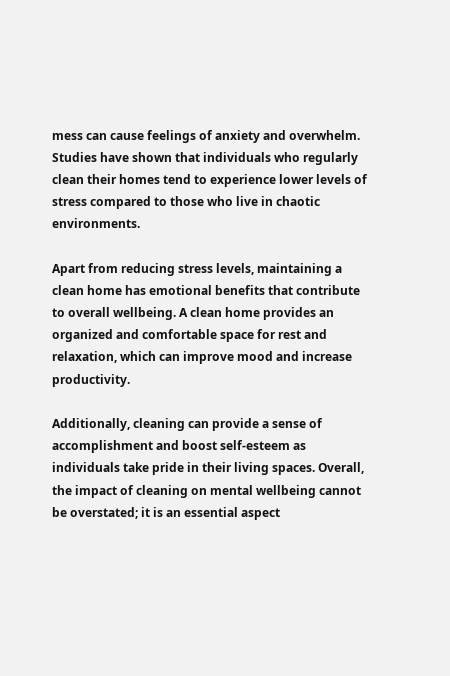mess can cause feelings of anxiety and overwhelm. Studies have shown that individuals who regularly clean their homes tend to experience lower levels of stress compared to those who live in chaotic environments.

Apart from reducing stress levels, maintaining a clean home has emotional benefits that contribute to overall wellbeing. A clean home provides an organized and comfortable space for rest and relaxation, which can improve mood and increase productivity.

Additionally, cleaning can provide a sense of accomplishment and boost self-esteem as individuals take pride in their living spaces. Overall, the impact of cleaning on mental wellbeing cannot be overstated; it is an essential aspect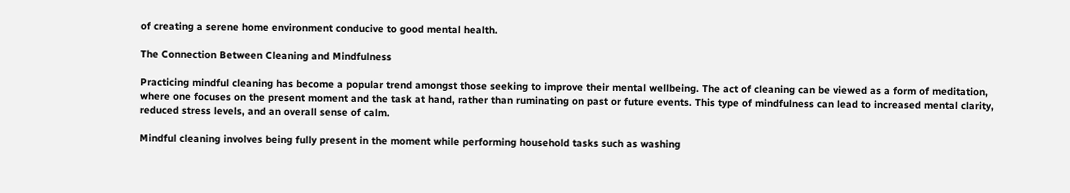of creating a serene home environment conducive to good mental health.

The Connection Between Cleaning and Mindfulness

Practicing mindful cleaning has become a popular trend amongst those seeking to improve their mental wellbeing. The act of cleaning can be viewed as a form of meditation, where one focuses on the present moment and the task at hand, rather than ruminating on past or future events. This type of mindfulness can lead to increased mental clarity, reduced stress levels, and an overall sense of calm.

Mindful cleaning involves being fully present in the moment while performing household tasks such as washing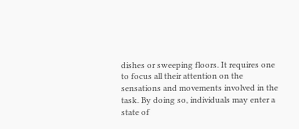dishes or sweeping floors. It requires one to focus all their attention on the sensations and movements involved in the task. By doing so, individuals may enter a state of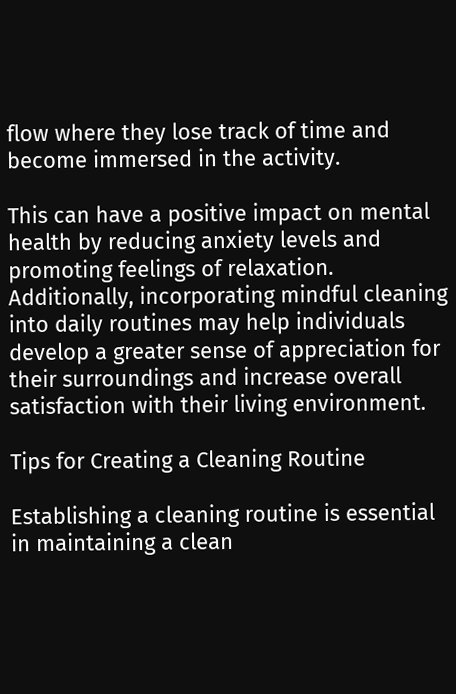flow where they lose track of time and become immersed in the activity.

This can have a positive impact on mental health by reducing anxiety levels and promoting feelings of relaxation. Additionally, incorporating mindful cleaning into daily routines may help individuals develop a greater sense of appreciation for their surroundings and increase overall satisfaction with their living environment.

Tips for Creating a Cleaning Routine

Establishing a cleaning routine is essential in maintaining a clean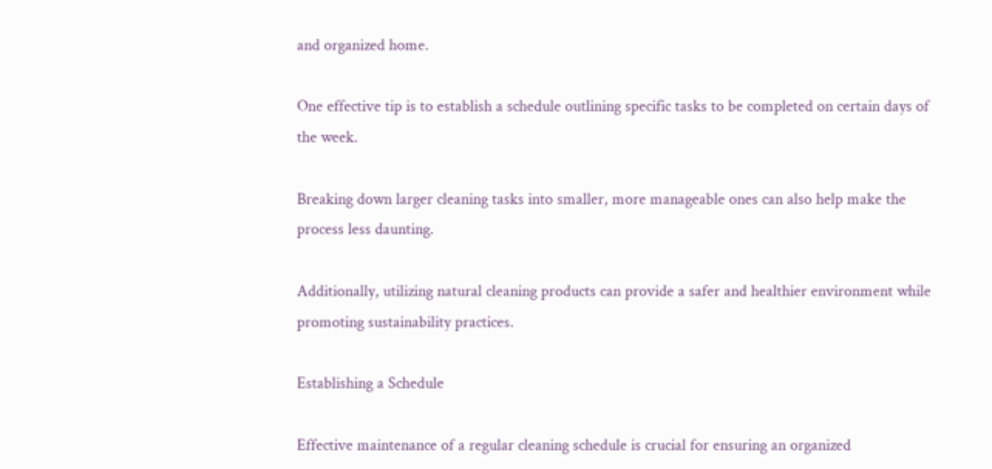and organized home.

One effective tip is to establish a schedule outlining specific tasks to be completed on certain days of the week.

Breaking down larger cleaning tasks into smaller, more manageable ones can also help make the process less daunting.

Additionally, utilizing natural cleaning products can provide a safer and healthier environment while promoting sustainability practices.

Establishing a Schedule

Effective maintenance of a regular cleaning schedule is crucial for ensuring an organized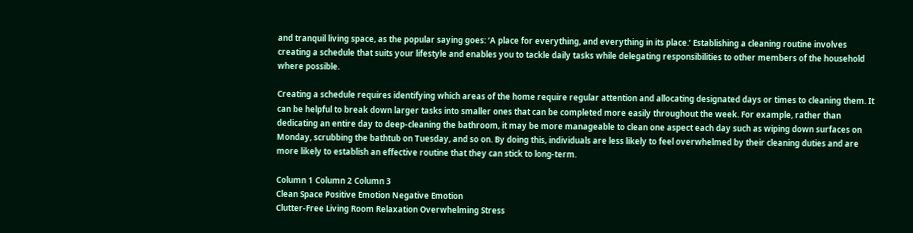and tranquil living space, as the popular saying goes: ‘A place for everything, and everything in its place.’ Establishing a cleaning routine involves creating a schedule that suits your lifestyle and enables you to tackle daily tasks while delegating responsibilities to other members of the household where possible.

Creating a schedule requires identifying which areas of the home require regular attention and allocating designated days or times to cleaning them. It can be helpful to break down larger tasks into smaller ones that can be completed more easily throughout the week. For example, rather than dedicating an entire day to deep-cleaning the bathroom, it may be more manageable to clean one aspect each day such as wiping down surfaces on Monday, scrubbing the bathtub on Tuesday, and so on. By doing this, individuals are less likely to feel overwhelmed by their cleaning duties and are more likely to establish an effective routine that they can stick to long-term.

Column 1 Column 2 Column 3
Clean Space Positive Emotion Negative Emotion
Clutter-Free Living Room Relaxation Overwhelming Stress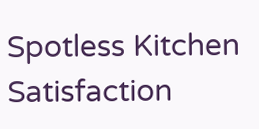Spotless Kitchen Satisfaction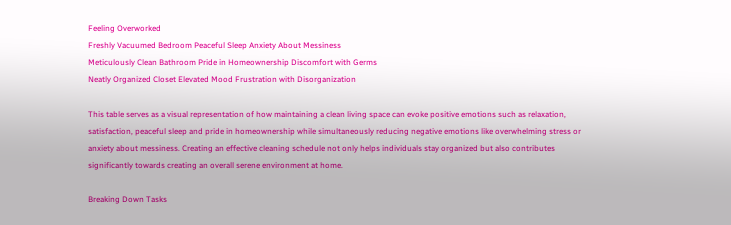Feeling Overworked
Freshly Vacuumed Bedroom Peaceful Sleep Anxiety About Messiness
Meticulously Clean Bathroom Pride in Homeownership Discomfort with Germs
Neatly Organized Closet Elevated Mood Frustration with Disorganization

This table serves as a visual representation of how maintaining a clean living space can evoke positive emotions such as relaxation, satisfaction, peaceful sleep and pride in homeownership while simultaneously reducing negative emotions like overwhelming stress or anxiety about messiness. Creating an effective cleaning schedule not only helps individuals stay organized but also contributes significantly towards creating an overall serene environment at home.

Breaking Down Tasks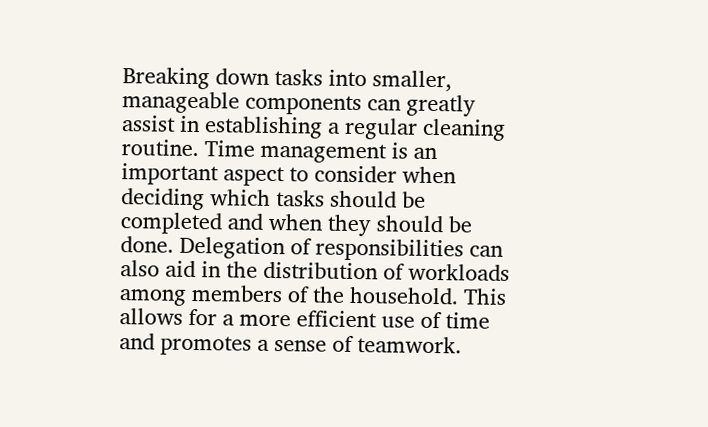Breaking down tasks into smaller, manageable components can greatly assist in establishing a regular cleaning routine. Time management is an important aspect to consider when deciding which tasks should be completed and when they should be done. Delegation of responsibilities can also aid in the distribution of workloads among members of the household. This allows for a more efficient use of time and promotes a sense of teamwork.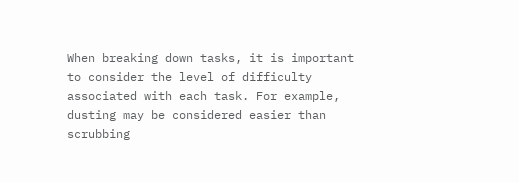When breaking down tasks, it is important to consider the level of difficulty associated with each task. For example, dusting may be considered easier than scrubbing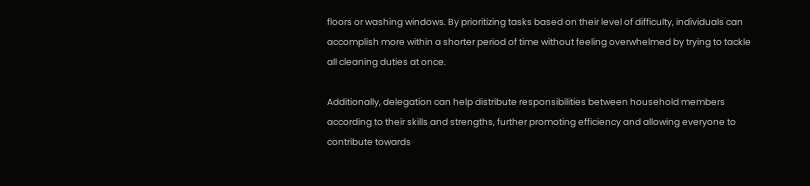floors or washing windows. By prioritizing tasks based on their level of difficulty, individuals can accomplish more within a shorter period of time without feeling overwhelmed by trying to tackle all cleaning duties at once.

Additionally, delegation can help distribute responsibilities between household members according to their skills and strengths, further promoting efficiency and allowing everyone to contribute towards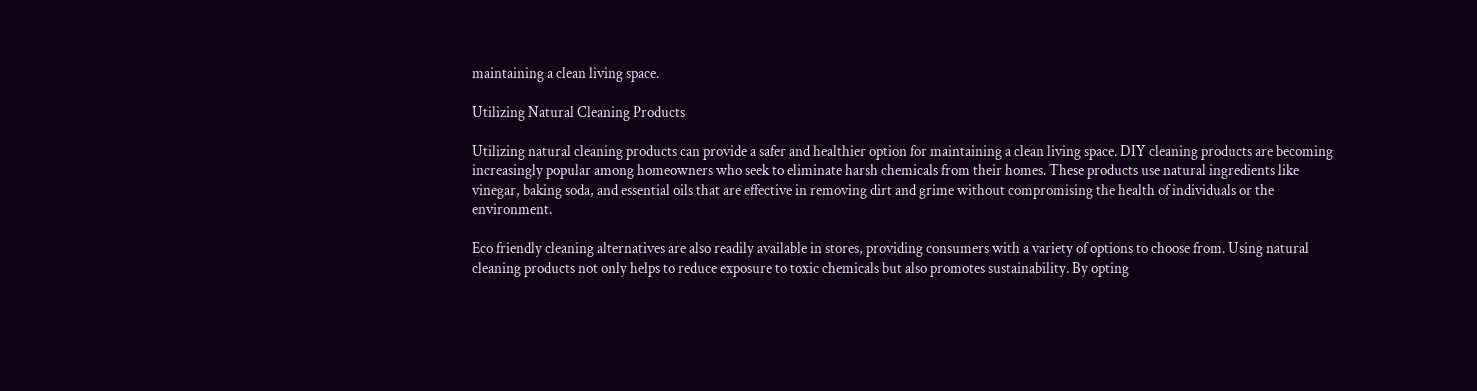maintaining a clean living space.

Utilizing Natural Cleaning Products

Utilizing natural cleaning products can provide a safer and healthier option for maintaining a clean living space. DIY cleaning products are becoming increasingly popular among homeowners who seek to eliminate harsh chemicals from their homes. These products use natural ingredients like vinegar, baking soda, and essential oils that are effective in removing dirt and grime without compromising the health of individuals or the environment.

Eco friendly cleaning alternatives are also readily available in stores, providing consumers with a variety of options to choose from. Using natural cleaning products not only helps to reduce exposure to toxic chemicals but also promotes sustainability. By opting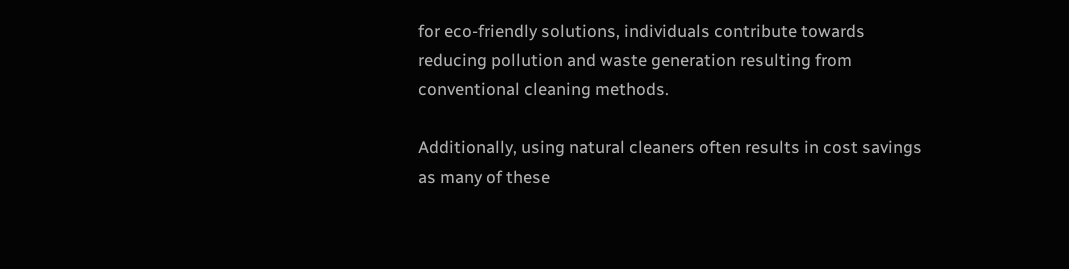for eco-friendly solutions, individuals contribute towards reducing pollution and waste generation resulting from conventional cleaning methods.

Additionally, using natural cleaners often results in cost savings as many of these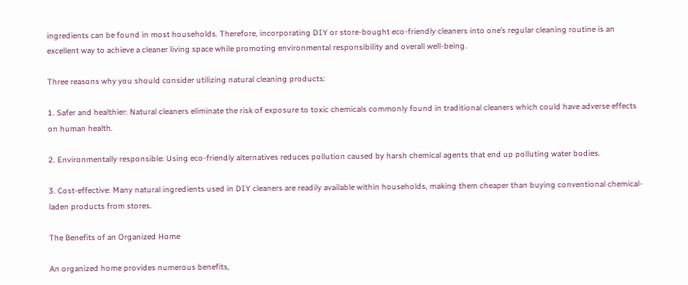ingredients can be found in most households. Therefore, incorporating DIY or store-bought eco-friendly cleaners into one’s regular cleaning routine is an excellent way to achieve a cleaner living space while promoting environmental responsibility and overall well-being.

Three reasons why you should consider utilizing natural cleaning products:

1. Safer and healthier: Natural cleaners eliminate the risk of exposure to toxic chemicals commonly found in traditional cleaners which could have adverse effects on human health.

2. Environmentally responsible: Using eco-friendly alternatives reduces pollution caused by harsh chemical agents that end up polluting water bodies.

3. Cost-effective: Many natural ingredients used in DIY cleaners are readily available within households, making them cheaper than buying conventional chemical-laden products from stores.

The Benefits of an Organized Home

An organized home provides numerous benefits,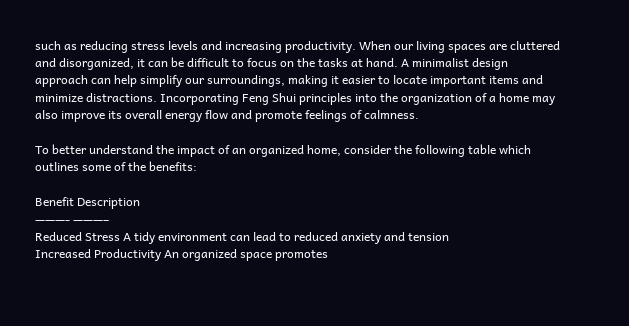such as reducing stress levels and increasing productivity. When our living spaces are cluttered and disorganized, it can be difficult to focus on the tasks at hand. A minimalist design approach can help simplify our surroundings, making it easier to locate important items and minimize distractions. Incorporating Feng Shui principles into the organization of a home may also improve its overall energy flow and promote feelings of calmness.

To better understand the impact of an organized home, consider the following table which outlines some of the benefits:

Benefit Description
———- ———–
Reduced Stress A tidy environment can lead to reduced anxiety and tension
Increased Productivity An organized space promotes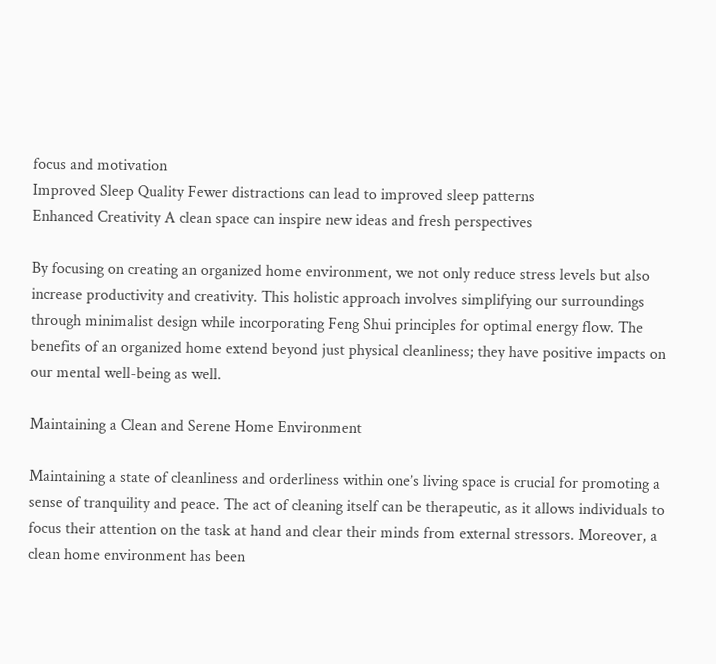focus and motivation
Improved Sleep Quality Fewer distractions can lead to improved sleep patterns
Enhanced Creativity A clean space can inspire new ideas and fresh perspectives

By focusing on creating an organized home environment, we not only reduce stress levels but also increase productivity and creativity. This holistic approach involves simplifying our surroundings through minimalist design while incorporating Feng Shui principles for optimal energy flow. The benefits of an organized home extend beyond just physical cleanliness; they have positive impacts on our mental well-being as well.

Maintaining a Clean and Serene Home Environment

Maintaining a state of cleanliness and orderliness within one’s living space is crucial for promoting a sense of tranquility and peace. The act of cleaning itself can be therapeutic, as it allows individuals to focus their attention on the task at hand and clear their minds from external stressors. Moreover, a clean home environment has been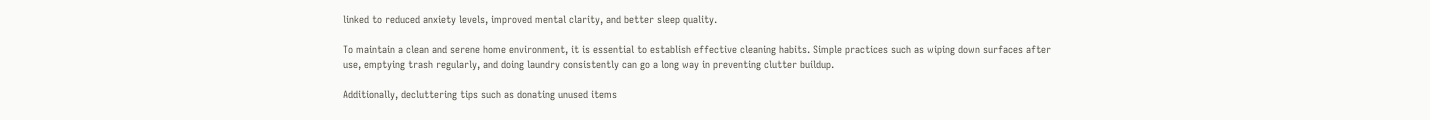linked to reduced anxiety levels, improved mental clarity, and better sleep quality.

To maintain a clean and serene home environment, it is essential to establish effective cleaning habits. Simple practices such as wiping down surfaces after use, emptying trash regularly, and doing laundry consistently can go a long way in preventing clutter buildup.

Additionally, decluttering tips such as donating unused items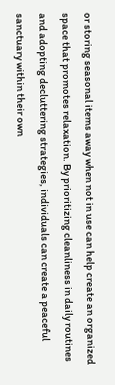or storing seasonal items away when not in use can help create an organized space that promotes relaxation. By prioritizing cleanliness in daily routines and adopting decluttering strategies, individuals can create a peaceful sanctuary within their own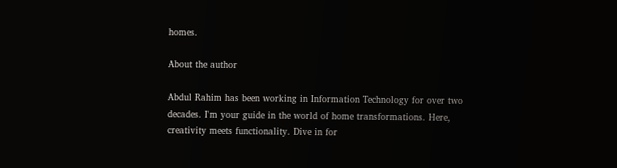homes.

About the author

Abdul Rahim has been working in Information Technology for over two decades. I'm your guide in the world of home transformations. Here, creativity meets functionality. Dive in for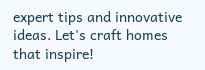expert tips and innovative ideas. Let's craft homes that inspire!